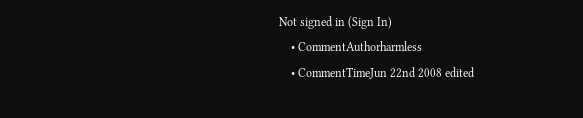Not signed in (Sign In)
    • CommentAuthorharmless
    • CommentTimeJun 22nd 2008 edited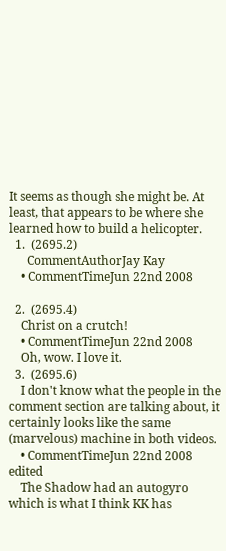It seems as though she might be. At least, that appears to be where she learned how to build a helicopter.
  1.  (2695.2)
      CommentAuthorJay Kay
    • CommentTimeJun 22nd 2008

  2.  (2695.4)
    Christ on a crutch!
    • CommentTimeJun 22nd 2008
    Oh, wow. I love it.
  3.  (2695.6)
    I don't know what the people in the comment section are talking about, it certainly looks like the same (marvelous) machine in both videos.
    • CommentTimeJun 22nd 2008 edited
    The Shadow had an autogyro which is what I think KK has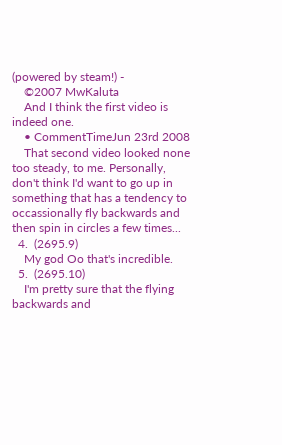(powered by steam!) -
    ©2007 MwKaluta
    And I think the first video is indeed one.
    • CommentTimeJun 23rd 2008
    That second video looked none too steady, to me. Personally, don't think I'd want to go up in something that has a tendency to occassionally fly backwards and then spin in circles a few times...
  4.  (2695.9)
    My god Oo that's incredible.
  5.  (2695.10)
    I'm pretty sure that the flying backwards and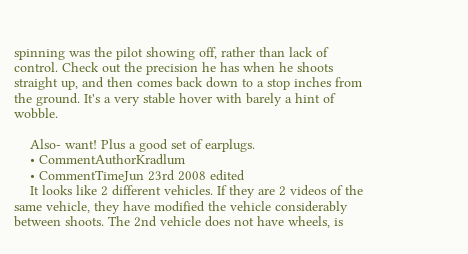spinning was the pilot showing off, rather than lack of control. Check out the precision he has when he shoots straight up, and then comes back down to a stop inches from the ground. It's a very stable hover with barely a hint of wobble.

    Also- want! Plus a good set of earplugs.
    • CommentAuthorKradlum
    • CommentTimeJun 23rd 2008 edited
    It looks like 2 different vehicles. If they are 2 videos of the same vehicle, they have modified the vehicle considerably between shoots. The 2nd vehicle does not have wheels, is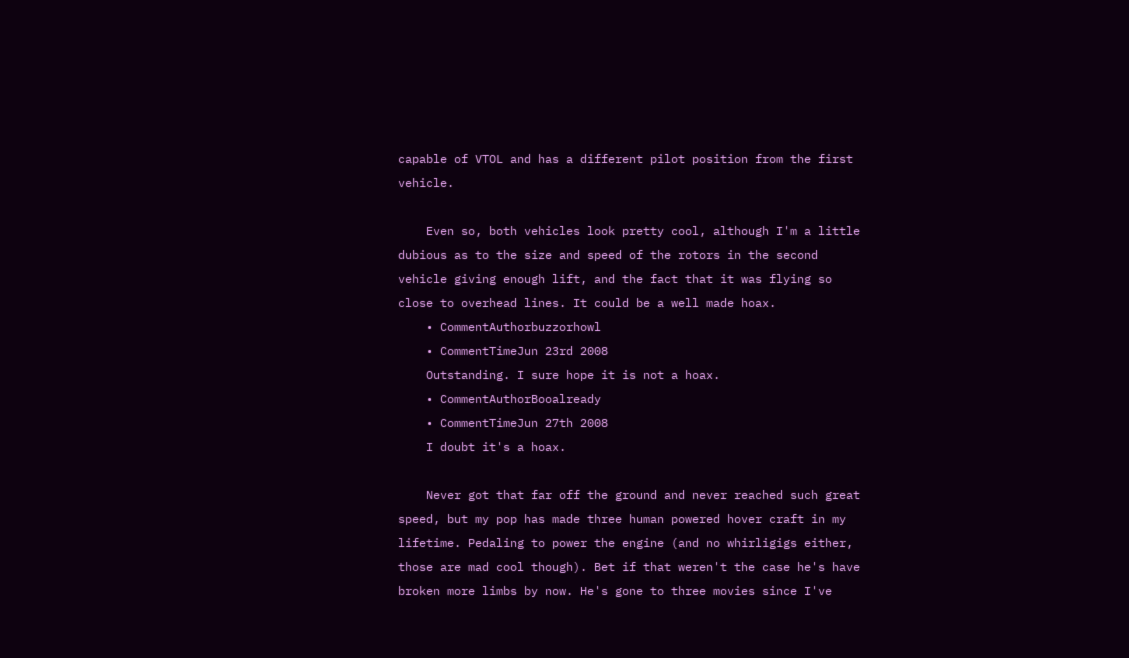capable of VTOL and has a different pilot position from the first vehicle.

    Even so, both vehicles look pretty cool, although I'm a little dubious as to the size and speed of the rotors in the second vehicle giving enough lift, and the fact that it was flying so close to overhead lines. It could be a well made hoax.
    • CommentAuthorbuzzorhowl
    • CommentTimeJun 23rd 2008
    Outstanding. I sure hope it is not a hoax.
    • CommentAuthorBooalready
    • CommentTimeJun 27th 2008
    I doubt it's a hoax.

    Never got that far off the ground and never reached such great speed, but my pop has made three human powered hover craft in my lifetime. Pedaling to power the engine (and no whirligigs either, those are mad cool though). Bet if that weren't the case he's have broken more limbs by now. He's gone to three movies since I've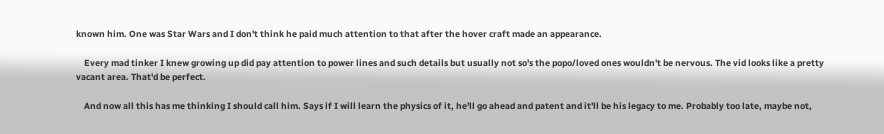known him. One was Star Wars and I don't think he paid much attention to that after the hover craft made an appearance.

    Every mad tinker I knew growing up did pay attention to power lines and such details but usually not so's the popo/loved ones wouldn't be nervous. The vid looks like a pretty vacant area. That'd be perfect.

    And now all this has me thinking I should call him. Says if I will learn the physics of it, he'll go ahead and patent and it'll be his legacy to me. Probably too late, maybe not,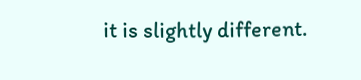it is slightly different.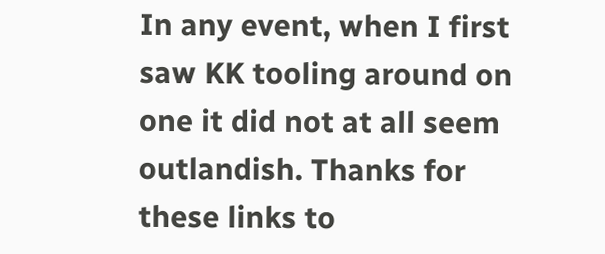In any event, when I first saw KK tooling around on one it did not at all seem outlandish. Thanks for these links to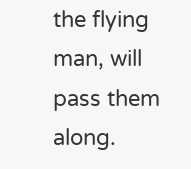the flying man, will pass them along.